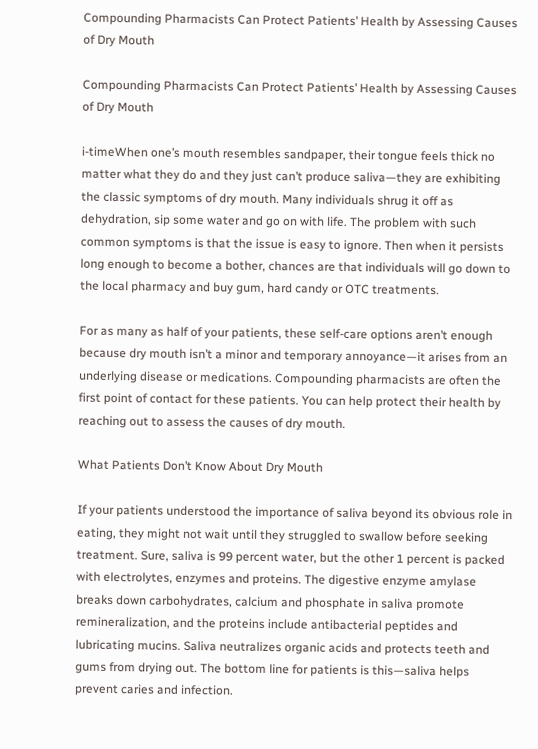Compounding Pharmacists Can Protect Patients’ Health by Assessing Causes of Dry Mouth

Compounding Pharmacists Can Protect Patients’ Health by Assessing Causes of Dry Mouth

i-timeWhen one’s mouth resembles sandpaper, their tongue feels thick no matter what they do and they just can’t produce saliva—they are exhibiting the classic symptoms of dry mouth. Many individuals shrug it off as dehydration, sip some water and go on with life. The problem with such common symptoms is that the issue is easy to ignore. Then when it persists long enough to become a bother, chances are that individuals will go down to the local pharmacy and buy gum, hard candy or OTC treatments.

For as many as half of your patients, these self-care options aren’t enough because dry mouth isn’t a minor and temporary annoyance—it arises from an underlying disease or medications. Compounding pharmacists are often the first point of contact for these patients. You can help protect their health by reaching out to assess the causes of dry mouth.

What Patients Don’t Know About Dry Mouth

If your patients understood the importance of saliva beyond its obvious role in eating, they might not wait until they struggled to swallow before seeking treatment. Sure, saliva is 99 percent water, but the other 1 percent is packed with electrolytes, enzymes and proteins. The digestive enzyme amylase breaks down carbohydrates, calcium and phosphate in saliva promote remineralization, and the proteins include antibacterial peptides and lubricating mucins. Saliva neutralizes organic acids and protects teeth and gums from drying out. The bottom line for patients is this—saliva helps prevent caries and infection.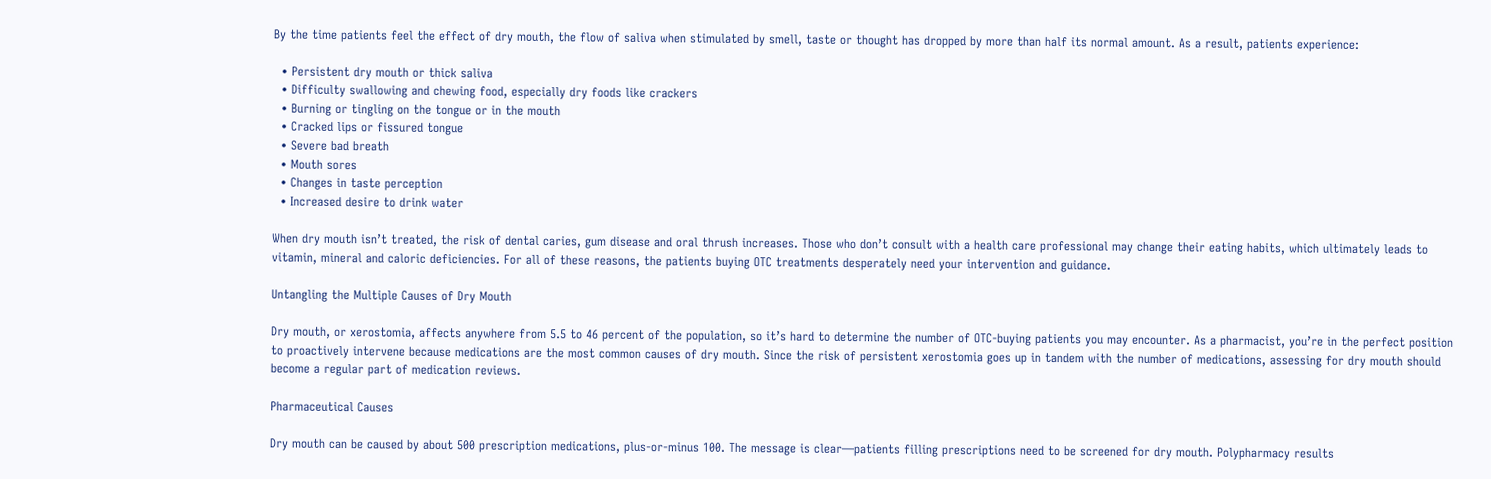By the time patients feel the effect of dry mouth, the flow of saliva when stimulated by smell, taste or thought has dropped by more than half its normal amount. As a result, patients experience:

  • Persistent dry mouth or thick saliva
  • Difficulty swallowing and chewing food, especially dry foods like crackers
  • Burning or tingling on the tongue or in the mouth
  • Cracked lips or fissured tongue
  • Severe bad breath
  • Mouth sores
  • Changes in taste perception
  • Increased desire to drink water

When dry mouth isn’t treated, the risk of dental caries, gum disease and oral thrush increases. Those who don’t consult with a health care professional may change their eating habits, which ultimately leads to vitamin, mineral and caloric deficiencies. For all of these reasons, the patients buying OTC treatments desperately need your intervention and guidance.

Untangling the Multiple Causes of Dry Mouth

Dry mouth, or xerostomia, affects anywhere from 5.5 to 46 percent of the population, so it’s hard to determine the number of OTC-buying patients you may encounter. As a pharmacist, you’re in the perfect position to proactively intervene because medications are the most common causes of dry mouth. Since the risk of persistent xerostomia goes up in tandem with the number of medications, assessing for dry mouth should become a regular part of medication reviews.

Pharmaceutical Causes

Dry mouth can be caused by about 500 prescription medications, plus-or-minus 100. The message is clear—patients filling prescriptions need to be screened for dry mouth. Polypharmacy results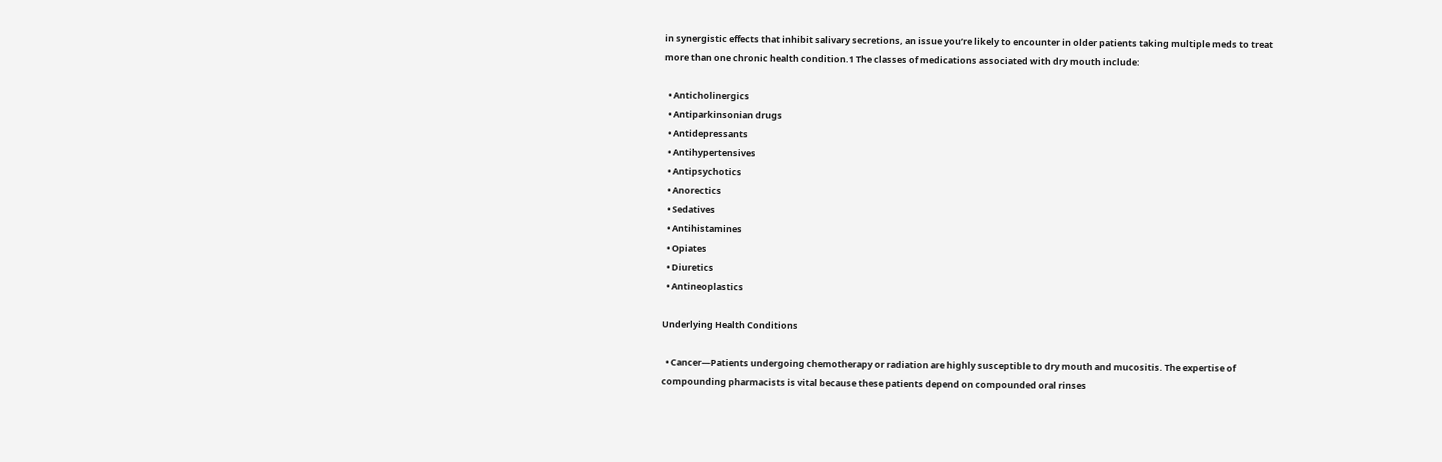in synergistic effects that inhibit salivary secretions, an issue you’re likely to encounter in older patients taking multiple meds to treat more than one chronic health condition.1 The classes of medications associated with dry mouth include:

  • Anticholinergics
  • Antiparkinsonian drugs
  • Antidepressants
  • Antihypertensives
  • Antipsychotics
  • Anorectics
  • Sedatives
  • Antihistamines
  • Opiates
  • Diuretics
  • Antineoplastics

Underlying Health Conditions

  • Cancer—Patients undergoing chemotherapy or radiation are highly susceptible to dry mouth and mucositis. The expertise of compounding pharmacists is vital because these patients depend on compounded oral rinses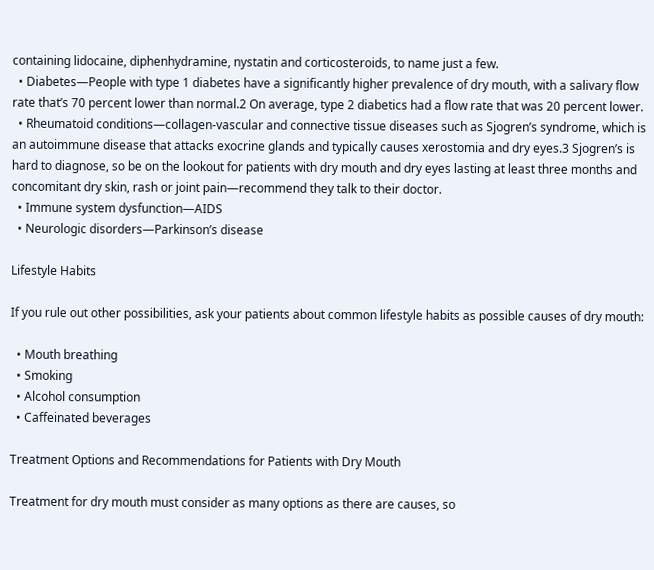containing lidocaine, diphenhydramine, nystatin and corticosteroids, to name just a few.
  • Diabetes—People with type 1 diabetes have a significantly higher prevalence of dry mouth, with a salivary flow rate that’s 70 percent lower than normal.2 On average, type 2 diabetics had a flow rate that was 20 percent lower.
  • Rheumatoid conditions—collagen-vascular and connective tissue diseases such as Sjogren’s syndrome, which is an autoimmune disease that attacks exocrine glands and typically causes xerostomia and dry eyes.3 Sjogren’s is hard to diagnose, so be on the lookout for patients with dry mouth and dry eyes lasting at least three months and concomitant dry skin, rash or joint pain—recommend they talk to their doctor.
  • Immune system dysfunction—AIDS
  • Neurologic disorders—Parkinson’s disease

Lifestyle Habits

If you rule out other possibilities, ask your patients about common lifestyle habits as possible causes of dry mouth:

  • Mouth breathing
  • Smoking
  • Alcohol consumption
  • Caffeinated beverages

Treatment Options and Recommendations for Patients with Dry Mouth

Treatment for dry mouth must consider as many options as there are causes, so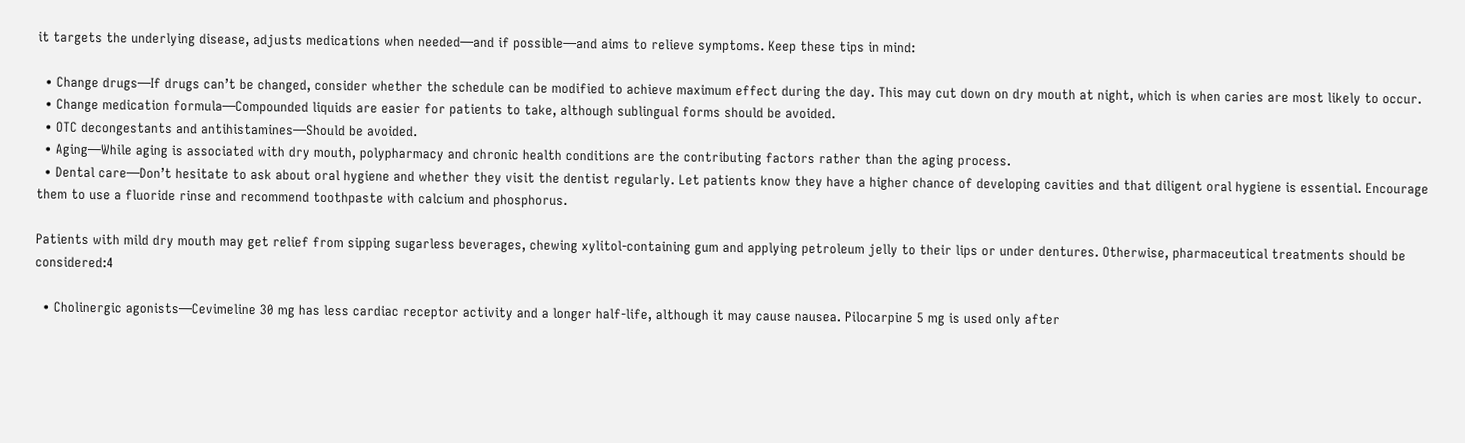it targets the underlying disease, adjusts medications when needed—and if possible—and aims to relieve symptoms. Keep these tips in mind:

  • Change drugs—If drugs can’t be changed, consider whether the schedule can be modified to achieve maximum effect during the day. This may cut down on dry mouth at night, which is when caries are most likely to occur.
  • Change medication formula—Compounded liquids are easier for patients to take, although sublingual forms should be avoided.
  • OTC decongestants and antihistamines—Should be avoided.
  • Aging—While aging is associated with dry mouth, polypharmacy and chronic health conditions are the contributing factors rather than the aging process.
  • Dental care—Don’t hesitate to ask about oral hygiene and whether they visit the dentist regularly. Let patients know they have a higher chance of developing cavities and that diligent oral hygiene is essential. Encourage them to use a fluoride rinse and recommend toothpaste with calcium and phosphorus.

Patients with mild dry mouth may get relief from sipping sugarless beverages, chewing xylitol-containing gum and applying petroleum jelly to their lips or under dentures. Otherwise, pharmaceutical treatments should be considered:4

  • Cholinergic agonists—Cevimeline 30 mg has less cardiac receptor activity and a longer half-life, although it may cause nausea. Pilocarpine 5 mg is used only after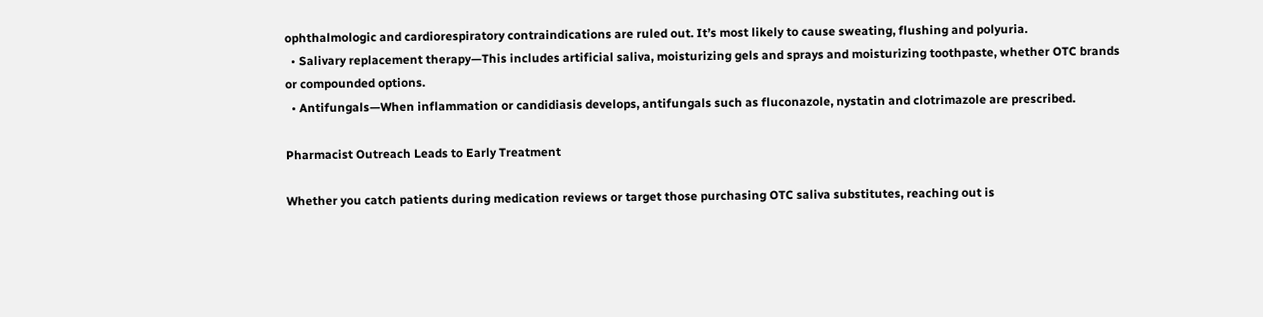ophthalmologic and cardiorespiratory contraindications are ruled out. It’s most likely to cause sweating, flushing and polyuria.
  • Salivary replacement therapy—This includes artificial saliva, moisturizing gels and sprays and moisturizing toothpaste, whether OTC brands or compounded options.
  • Antifungals—When inflammation or candidiasis develops, antifungals such as fluconazole, nystatin and clotrimazole are prescribed.

Pharmacist Outreach Leads to Early Treatment

Whether you catch patients during medication reviews or target those purchasing OTC saliva substitutes, reaching out is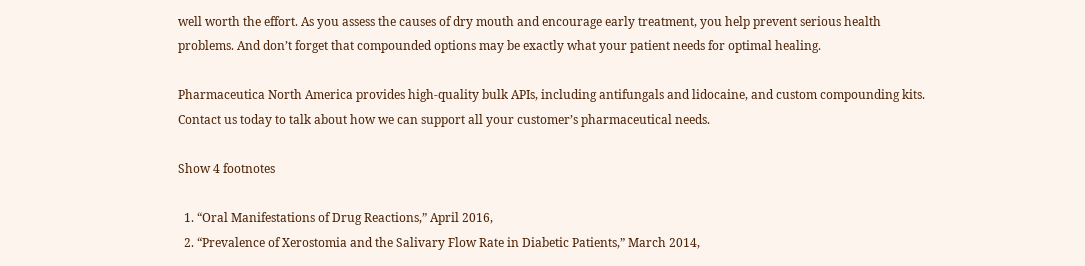well worth the effort. As you assess the causes of dry mouth and encourage early treatment, you help prevent serious health problems. And don’t forget that compounded options may be exactly what your patient needs for optimal healing.

Pharmaceutica North America provides high-quality bulk APIs, including antifungals and lidocaine, and custom compounding kits. Contact us today to talk about how we can support all your customer’s pharmaceutical needs.

Show 4 footnotes

  1. “Oral Manifestations of Drug Reactions,” April 2016,
  2. “Prevalence of Xerostomia and the Salivary Flow Rate in Diabetic Patients,” March 2014,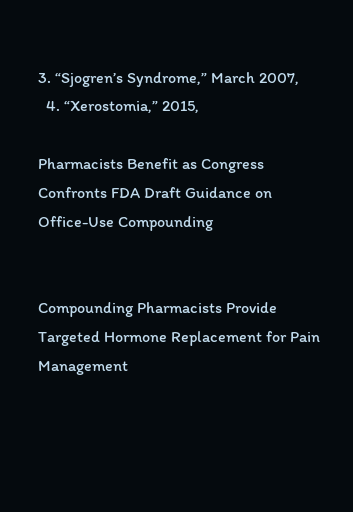3. “Sjogren’s Syndrome,” March 2007,
  4. “Xerostomia,” 2015,

Pharmacists Benefit as Congress Confronts FDA Draft Guidance on Office-Use Compounding


Compounding Pharmacists Provide Targeted Hormone Replacement for Pain Management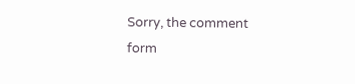Sorry, the comment form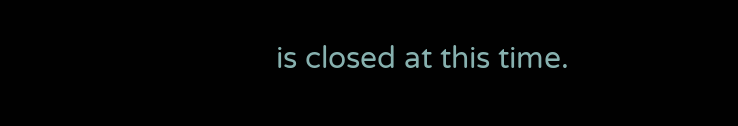is closed at this time.